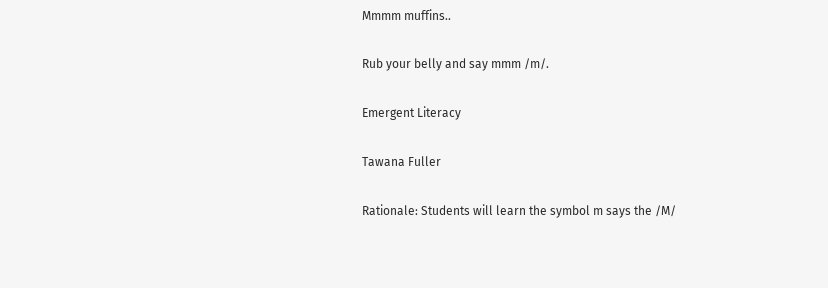Mmmm muffins..

Rub your belly and say mmm /m/.

Emergent Literacy

Tawana Fuller

Rationale: Students will learn the symbol m says the /M/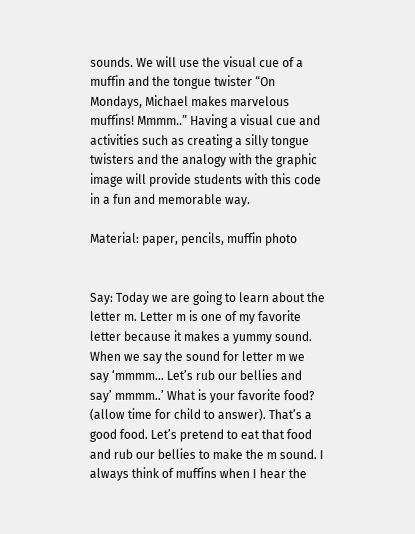sounds. We will use the visual cue of a muffin and the tongue twister “On Mondays, Michael makes marvelous muffins! Mmmm..” Having a visual cue and activities such as creating a silly tongue twisters and the analogy with the graphic image will provide students with this code in a fun and memorable way.

Material: paper, pencils, muffin photo


Say: Today we are going to learn about the letter m. Letter m is one of my favorite letter because it makes a yummy sound. When we say the sound for letter m we say ‘mmmm... Let’s rub our bellies and say’ mmmm..’ What is your favorite food? (allow time for child to answer). That’s a good food. Let’s pretend to eat that food and rub our bellies to make the m sound. I always think of muffins when I hear the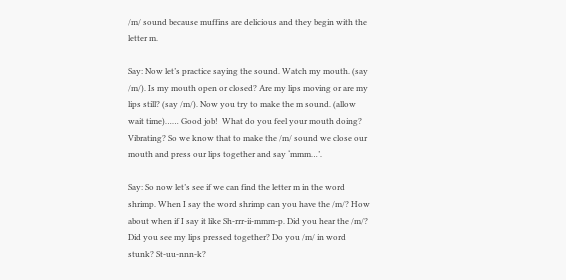/m/ sound because muffins are delicious and they begin with the letter m.

Say: Now let’s practice saying the sound. Watch my mouth. (say /m/). Is my mouth open or closed? Are my lips moving or are my lips still? (say /m/). Now you try to make the m sound. (allow wait time)…… Good job!  What do you feel your mouth doing? Vibrating? So we know that to make the /m/ sound we close our mouth and press our lips together and say ‘mmm…’.

Say: So now let’s see if we can find the letter m in the word shrimp. When I say the word shrimp can you have the /m/? How about when if I say it like Sh-rrr-ii-mmm-p. Did you hear the /m/? Did you see my lips pressed together? Do you /m/ in word stunk? St-uu-nnn-k?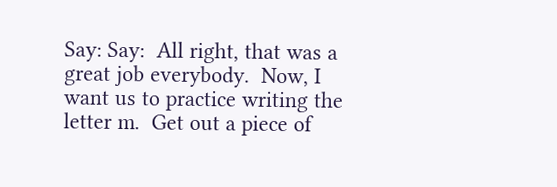Say: Say:  All right, that was a great job everybody.  Now, I want us to practice writing the letter m.  Get out a piece of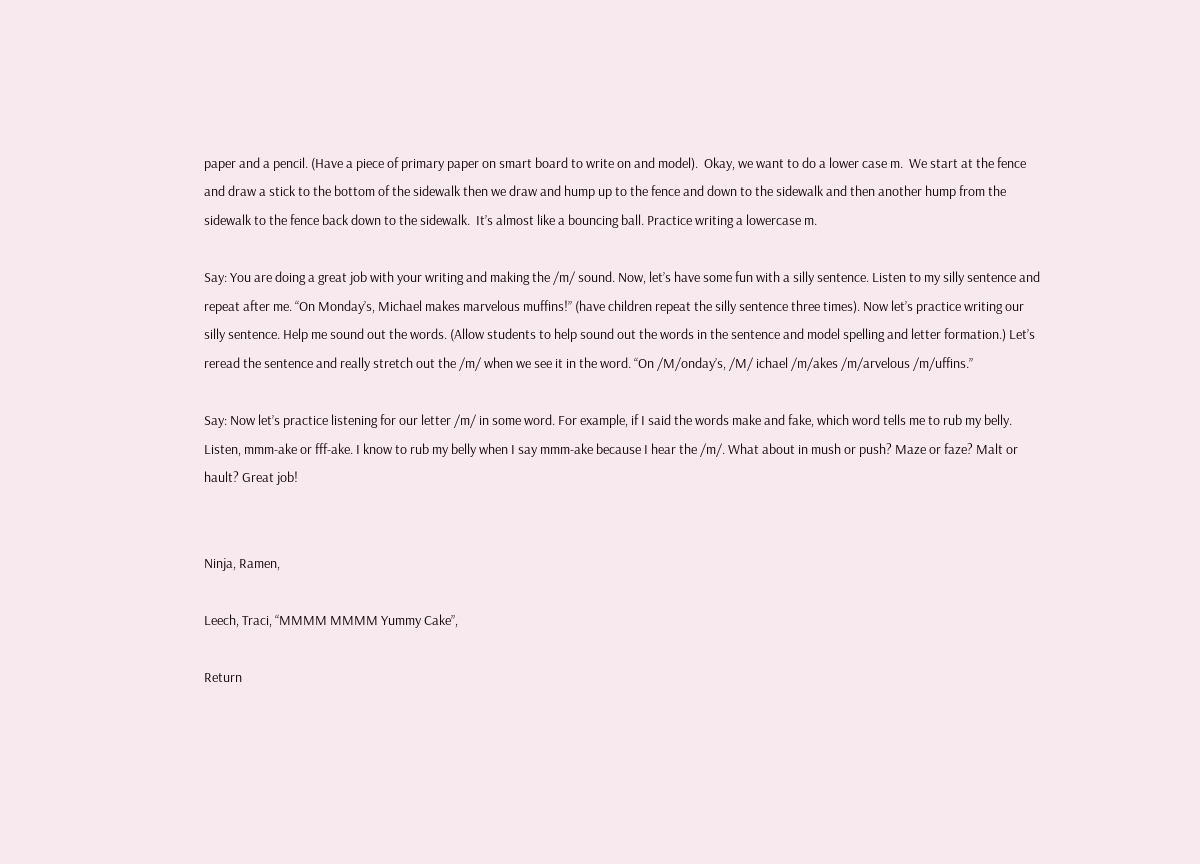paper and a pencil. (Have a piece of primary paper on smart board to write on and model).  Okay, we want to do a lower case m.  We start at the fence and draw a stick to the bottom of the sidewalk then we draw and hump up to the fence and down to the sidewalk and then another hump from the sidewalk to the fence back down to the sidewalk.  It’s almost like a bouncing ball. Practice writing a lowercase m.

Say: You are doing a great job with your writing and making the /m/ sound. Now, let’s have some fun with a silly sentence. Listen to my silly sentence and repeat after me. “On Monday’s, Michael makes marvelous muffins!” (have children repeat the silly sentence three times). Now let’s practice writing our silly sentence. Help me sound out the words. (Allow students to help sound out the words in the sentence and model spelling and letter formation.) Let’s reread the sentence and really stretch out the /m/ when we see it in the word. “On /M/onday’s, /M/ ichael /m/akes /m/arvelous /m/uffins.”

Say: Now let’s practice listening for our letter /m/ in some word. For example, if I said the words make and fake, which word tells me to rub my belly. Listen, mmm-ake or fff-ake. I know to rub my belly when I say mmm-ake because I hear the /m/. What about in mush or push? Maze or faze? Malt or hault? Great job!


Ninja, Ramen,

Leech, Traci, “MMMM MMMM Yummy Cake”,

Return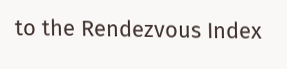to the Rendezvous Index